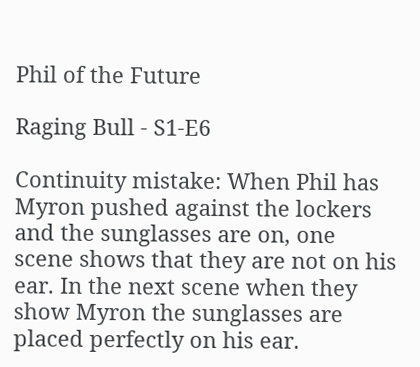Phil of the Future

Raging Bull - S1-E6

Continuity mistake: When Phil has Myron pushed against the lockers and the sunglasses are on, one scene shows that they are not on his ear. In the next scene when they show Myron the sunglasses are placed perfectly on his ear.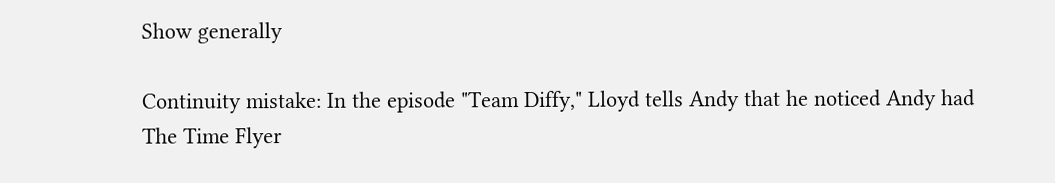Show generally

Continuity mistake: In the episode "Team Diffy," Lloyd tells Andy that he noticed Andy had The Time Flyer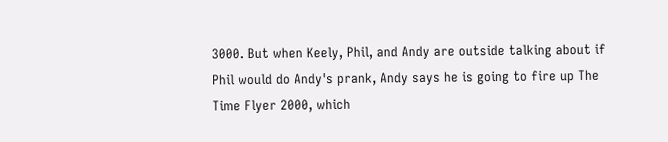3000. But when Keely, Phil, and Andy are outside talking about if Phil would do Andy's prank, Andy says he is going to fire up The Time Flyer 2000, which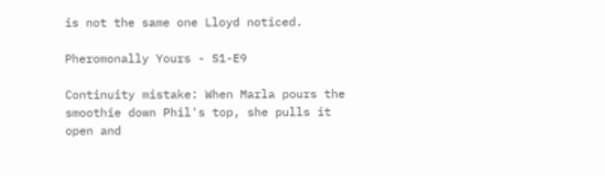is not the same one Lloyd noticed.

Pheromonally Yours - S1-E9

Continuity mistake: When Marla pours the smoothie down Phil's top, she pulls it open and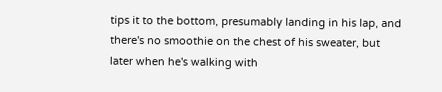tips it to the bottom, presumably landing in his lap, and there's no smoothie on the chest of his sweater, but later when he's walking with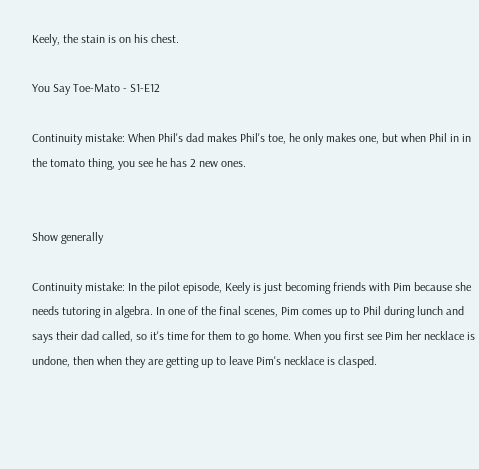Keely, the stain is on his chest.

You Say Toe-Mato - S1-E12

Continuity mistake: When Phil's dad makes Phil's toe, he only makes one, but when Phil in in the tomato thing, you see he has 2 new ones.


Show generally

Continuity mistake: In the pilot episode, Keely is just becoming friends with Pim because she needs tutoring in algebra. In one of the final scenes, Pim comes up to Phil during lunch and says their dad called, so it's time for them to go home. When you first see Pim her necklace is undone, then when they are getting up to leave Pim's necklace is clasped.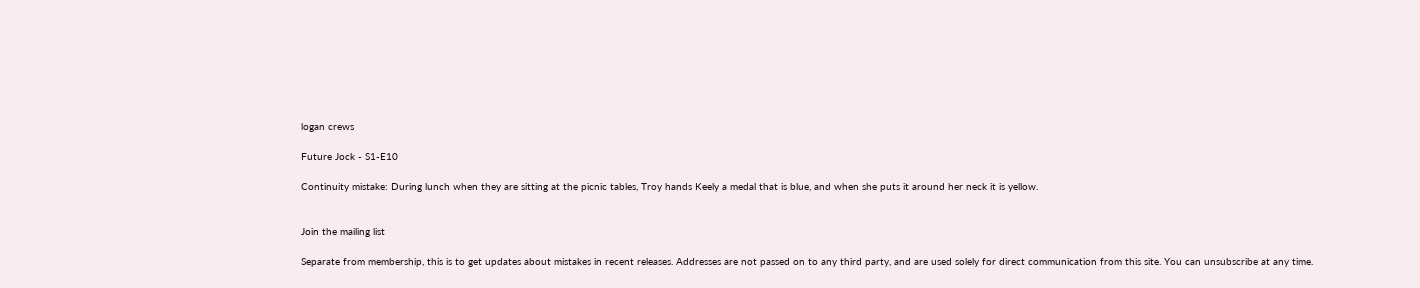logan crews

Future Jock - S1-E10

Continuity mistake: During lunch when they are sitting at the picnic tables, Troy hands Keely a medal that is blue, and when she puts it around her neck it is yellow.


Join the mailing list

Separate from membership, this is to get updates about mistakes in recent releases. Addresses are not passed on to any third party, and are used solely for direct communication from this site. You can unsubscribe at any time.